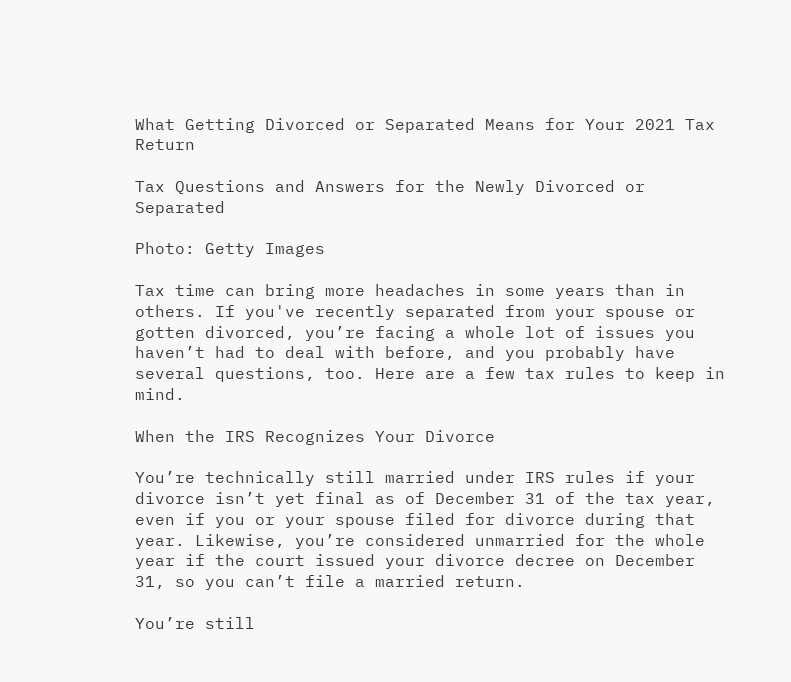What Getting Divorced or Separated Means for Your 2021 Tax Return

Tax Questions and Answers for the Newly Divorced or Separated

Photo: Getty Images

Tax time can bring more headaches in some years than in others. If you've recently separated from your spouse or gotten divorced, you’re facing a whole lot of issues you haven’t had to deal with before, and you probably have several questions, too. Here are a few tax rules to keep in mind.

When the IRS Recognizes Your Divorce

You’re technically still married under IRS rules if your divorce isn’t yet final as of December 31 of the tax year, even if you or your spouse filed for divorce during that year. Likewise, you’re considered unmarried for the whole year if the court issued your divorce decree on December 31, so you can’t file a married return.

You’re still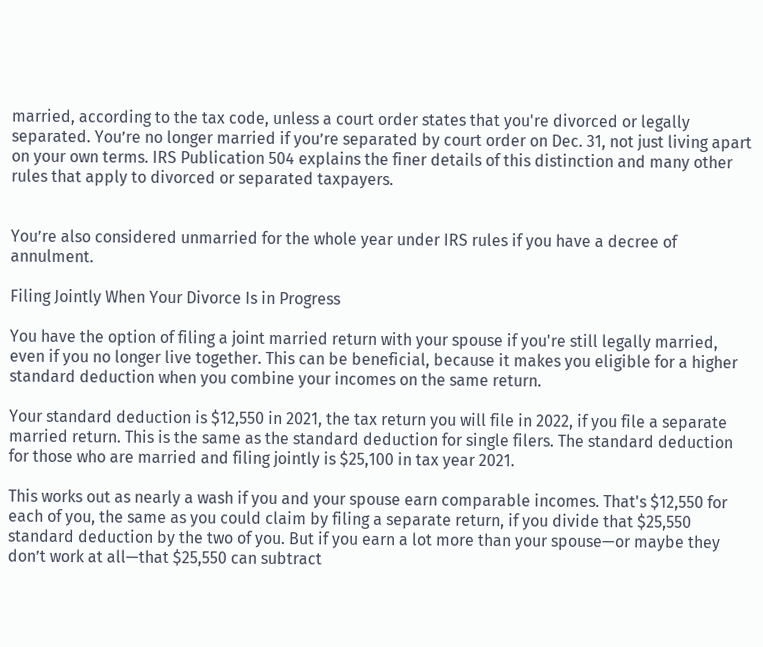married, according to the tax code, unless a court order states that you're divorced or legally separated. You’re no longer married if you’re separated by court order on Dec. 31, not just living apart on your own terms. IRS Publication 504 explains the finer details of this distinction and many other rules that apply to divorced or separated taxpayers.


You’re also considered unmarried for the whole year under IRS rules if you have a decree of annulment.

Filing Jointly When Your Divorce Is in Progress

You have the option of filing a joint married return with your spouse if you're still legally married, even if you no longer live together. This can be beneficial, because it makes you eligible for a higher standard deduction when you combine your incomes on the same return.

Your standard deduction is $12,550 in 2021, the tax return you will file in 2022, if you file a separate married return. This is the same as the standard deduction for single filers. The standard deduction for those who are married and filing jointly is $25,100 in tax year 2021.

This works out as nearly a wash if you and your spouse earn comparable incomes. That's $12,550 for each of you, the same as you could claim by filing a separate return, if you divide that $25,550 standard deduction by the two of you. But if you earn a lot more than your spouse—or maybe they don’t work at all—that $25,550 can subtract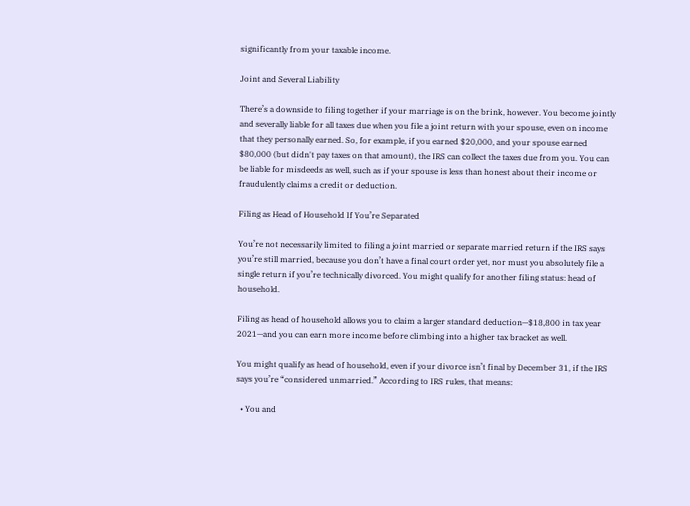significantly from your taxable income.

Joint and Several Liability

There’s a downside to filing together if your marriage is on the brink, however. You become jointly and severally liable for all taxes due when you file a joint return with your spouse, even on income that they personally earned. So, for example, if you earned $20,000, and your spouse earned $80,000 (but didn't pay taxes on that amount), the IRS can collect the taxes due from you. You can be liable for misdeeds as well, such as if your spouse is less than honest about their income or fraudulently claims a credit or deduction.

Filing as Head of Household If You’re Separated

You’re not necessarily limited to filing a joint married or separate married return if the IRS says you’re still married, because you don’t have a final court order yet, nor must you absolutely file a single return if you’re technically divorced. You might qualify for another filing status: head of household.

Filing as head of household allows you to claim a larger standard deduction—$18,800 in tax year 2021—and you can earn more income before climbing into a higher tax bracket as well.

You might qualify as head of household, even if your divorce isn’t final by December 31, if the IRS says you’re “considered unmarried.” According to IRS rules, that means:

  • You and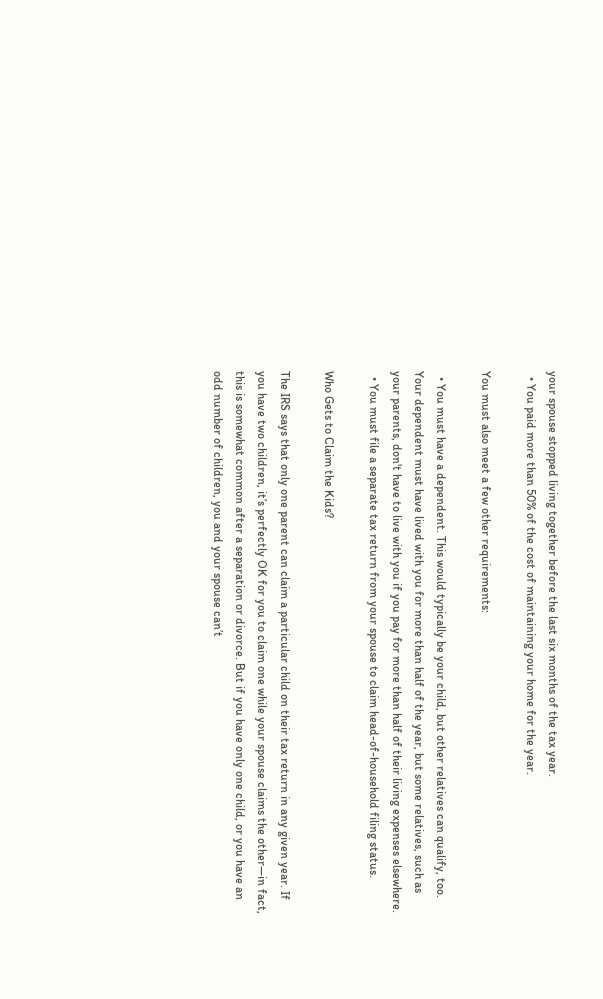your spouse stopped living together before the last six months of the tax year.
  • You paid more than 50% of the cost of maintaining your home for the year.

You must also meet a few other requirements:

  • You must have a dependent. This would typically be your child, but other relatives can qualify, too. Your dependent must have lived with you for more than half of the year, but some relatives, such as your parents, don't have to live with you if you pay for more than half of their living expenses elsewhere.
  • You must file a separate tax return from your spouse to claim head-of-household filing status.

Who Gets to Claim the Kids?

The IRS says that only one parent can claim a particular child on their tax return in any given year. If you have two children, it’s perfectly OK for you to claim one while your spouse claims the other—in fact, this is somewhat common after a separation or divorce. But if you have only one child, or you have an odd number of children, you and your spouse can’t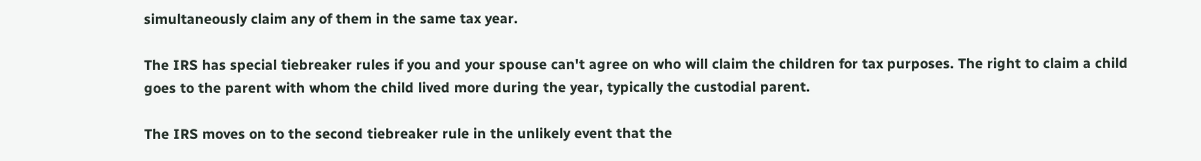simultaneously claim any of them in the same tax year.

The IRS has special tiebreaker rules if you and your spouse can't agree on who will claim the children for tax purposes. The right to claim a child goes to the parent with whom the child lived more during the year, typically the custodial parent.

The IRS moves on to the second tiebreaker rule in the unlikely event that the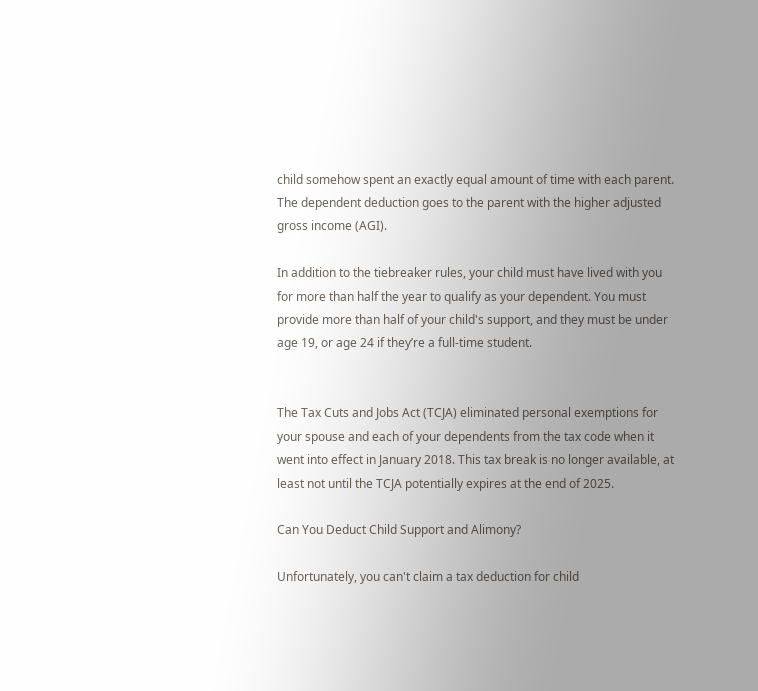child somehow spent an exactly equal amount of time with each parent. The dependent deduction goes to the parent with the higher adjusted gross income (AGI).

In addition to the tiebreaker rules, your child must have lived with you for more than half the year to qualify as your dependent. You must provide more than half of your child's support, and they must be under age 19, or age 24 if they’re a full-time student.


The Tax Cuts and Jobs Act (TCJA) eliminated personal exemptions for your spouse and each of your dependents from the tax code when it went into effect in January 2018. This tax break is no longer available, at least not until the TCJA potentially expires at the end of 2025.

Can You Deduct Child Support and Alimony?

Unfortunately, you can't claim a tax deduction for child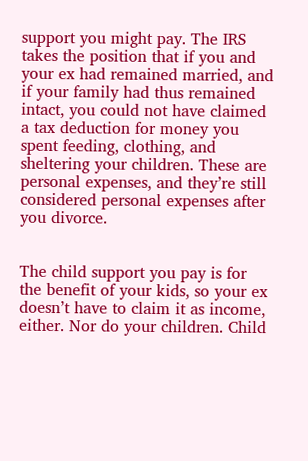support you might pay. The IRS takes the position that if you and your ex had remained married, and if your family had thus remained intact, you could not have claimed a tax deduction for money you spent feeding, clothing, and sheltering your children. These are personal expenses, and they’re still considered personal expenses after you divorce.


The child support you pay is for the benefit of your kids, so your ex doesn’t have to claim it as income, either. Nor do your children. Child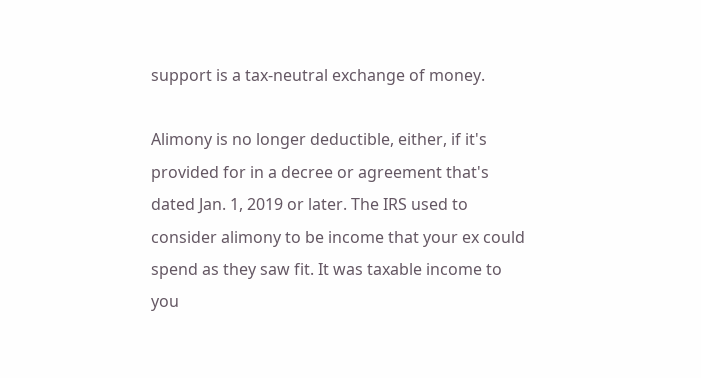support is a tax-neutral exchange of money.

Alimony is no longer deductible, either, if it's provided for in a decree or agreement that's dated Jan. 1, 2019 or later. The IRS used to consider alimony to be income that your ex could spend as they saw fit. It was taxable income to you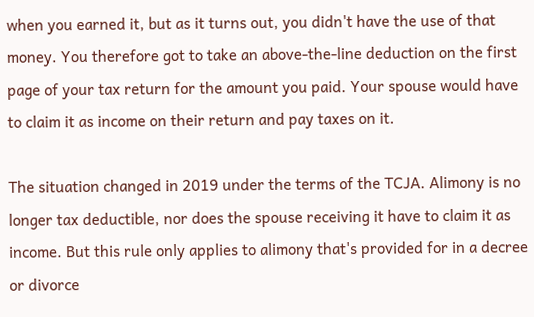when you earned it, but as it turns out, you didn't have the use of that money. You therefore got to take an above-the-line deduction on the first page of your tax return for the amount you paid. Your spouse would have to claim it as income on their return and pay taxes on it.

The situation changed in 2019 under the terms of the TCJA. Alimony is no longer tax deductible, nor does the spouse receiving it have to claim it as income. But this rule only applies to alimony that's provided for in a decree or divorce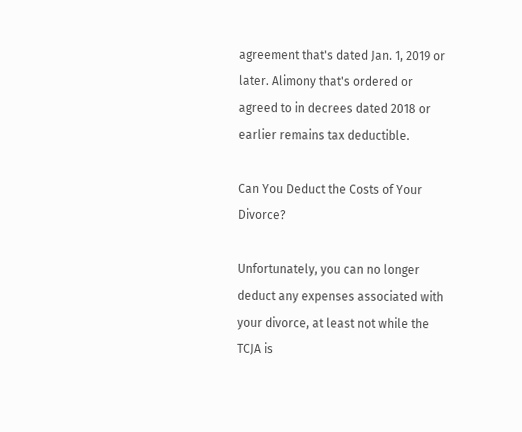agreement that's dated Jan. 1, 2019 or later. Alimony that's ordered or agreed to in decrees dated 2018 or earlier remains tax deductible.

Can You Deduct the Costs of Your Divorce?

Unfortunately, you can no longer deduct any expenses associated with your divorce, at least not while the TCJA is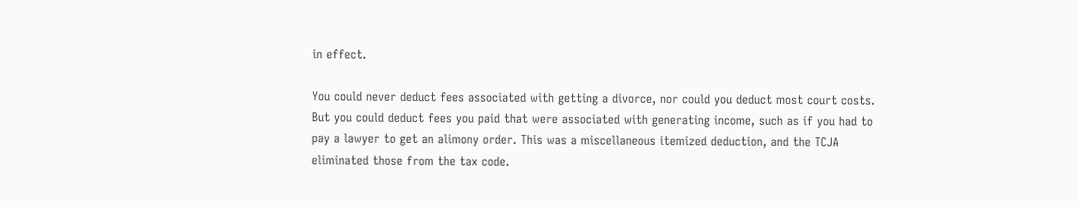in effect.

You could never deduct fees associated with getting a divorce, nor could you deduct most court costs. But you could deduct fees you paid that were associated with generating income, such as if you had to pay a lawyer to get an alimony order. This was a miscellaneous itemized deduction, and the TCJA eliminated those from the tax code.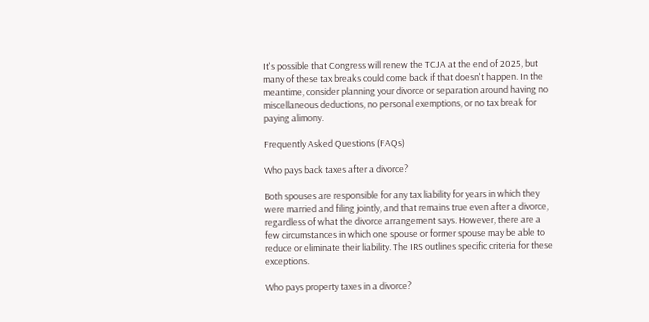It's possible that Congress will renew the TCJA at the end of 2025, but many of these tax breaks could come back if that doesn't happen. In the meantime, consider planning your divorce or separation around having no miscellaneous deductions, no personal exemptions, or no tax break for paying alimony.

Frequently Asked Questions (FAQs)

Who pays back taxes after a divorce?

Both spouses are responsible for any tax liability for years in which they were married and filing jointly, and that remains true even after a divorce, regardless of what the divorce arrangement says. However, there are a few circumstances in which one spouse or former spouse may be able to reduce or eliminate their liability. The IRS outlines specific criteria for these exceptions.

Who pays property taxes in a divorce?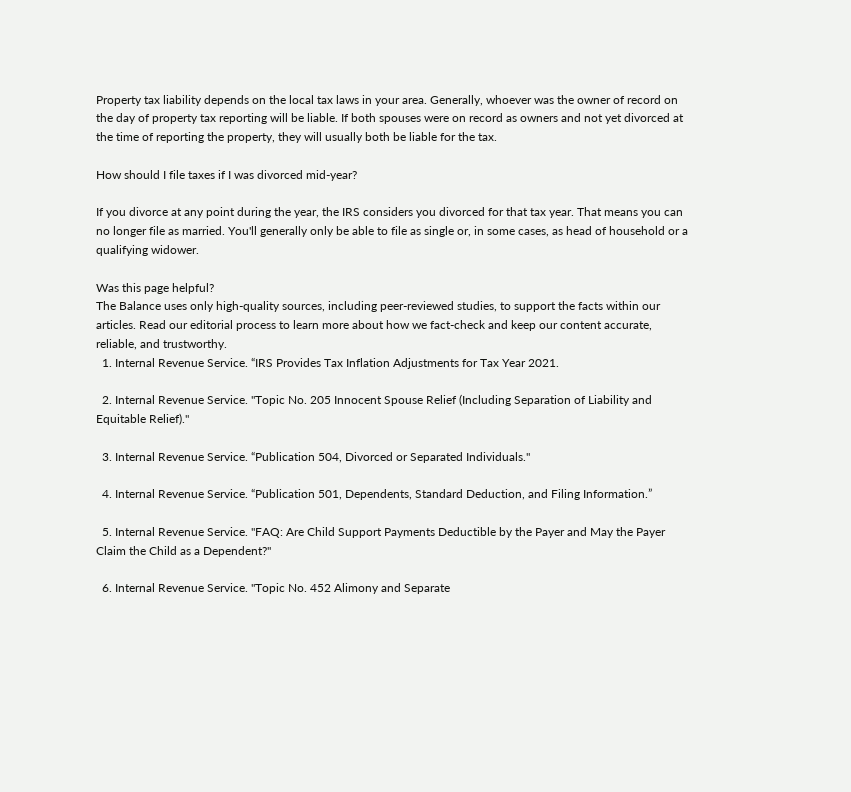Property tax liability depends on the local tax laws in your area. Generally, whoever was the owner of record on the day of property tax reporting will be liable. If both spouses were on record as owners and not yet divorced at the time of reporting the property, they will usually both be liable for the tax.

How should I file taxes if I was divorced mid-year?

If you divorce at any point during the year, the IRS considers you divorced for that tax year. That means you can no longer file as married. You'll generally only be able to file as single or, in some cases, as head of household or a qualifying widower.

Was this page helpful?
The Balance uses only high-quality sources, including peer-reviewed studies, to support the facts within our articles. Read our editorial process to learn more about how we fact-check and keep our content accurate, reliable, and trustworthy.
  1. Internal Revenue Service. “IRS Provides Tax Inflation Adjustments for Tax Year 2021.

  2. Internal Revenue Service. "Topic No. 205 Innocent Spouse Relief (Including Separation of Liability and Equitable Relief)."

  3. Internal Revenue Service. “Publication 504, Divorced or Separated Individuals."

  4. Internal Revenue Service. “Publication 501, Dependents, Standard Deduction, and Filing Information.”

  5. Internal Revenue Service. "FAQ: Are Child Support Payments Deductible by the Payer and May the Payer Claim the Child as a Dependent?"

  6. Internal Revenue Service. "Topic No. 452 Alimony and Separate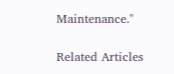Maintenance."

Related Articles